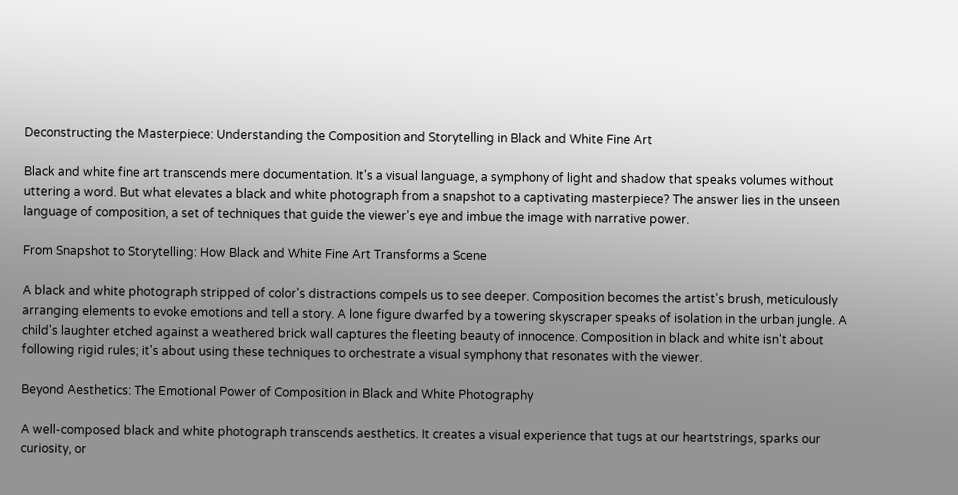Deconstructing the Masterpiece: Understanding the Composition and Storytelling in Black and White Fine Art

Black and white fine art transcends mere documentation. It's a visual language, a symphony of light and shadow that speaks volumes without uttering a word. But what elevates a black and white photograph from a snapshot to a captivating masterpiece? The answer lies in the unseen language of composition, a set of techniques that guide the viewer's eye and imbue the image with narrative power.

From Snapshot to Storytelling: How Black and White Fine Art Transforms a Scene

A black and white photograph stripped of color's distractions compels us to see deeper. Composition becomes the artist's brush, meticulously arranging elements to evoke emotions and tell a story. A lone figure dwarfed by a towering skyscraper speaks of isolation in the urban jungle. A child's laughter etched against a weathered brick wall captures the fleeting beauty of innocence. Composition in black and white isn't about following rigid rules; it's about using these techniques to orchestrate a visual symphony that resonates with the viewer.

Beyond Aesthetics: The Emotional Power of Composition in Black and White Photography

A well-composed black and white photograph transcends aesthetics. It creates a visual experience that tugs at our heartstrings, sparks our curiosity, or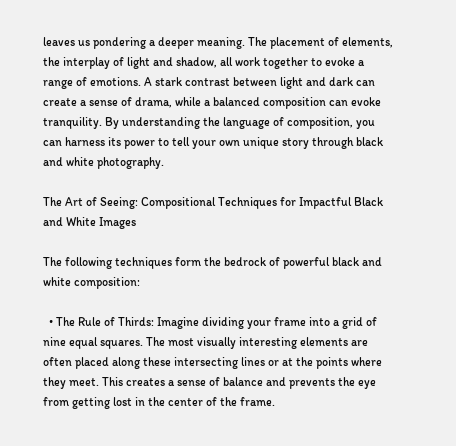leaves us pondering a deeper meaning. The placement of elements, the interplay of light and shadow, all work together to evoke a range of emotions. A stark contrast between light and dark can create a sense of drama, while a balanced composition can evoke tranquility. By understanding the language of composition, you can harness its power to tell your own unique story through black and white photography.

The Art of Seeing: Compositional Techniques for Impactful Black and White Images

The following techniques form the bedrock of powerful black and white composition:

  • The Rule of Thirds: Imagine dividing your frame into a grid of nine equal squares. The most visually interesting elements are often placed along these intersecting lines or at the points where they meet. This creates a sense of balance and prevents the eye from getting lost in the center of the frame.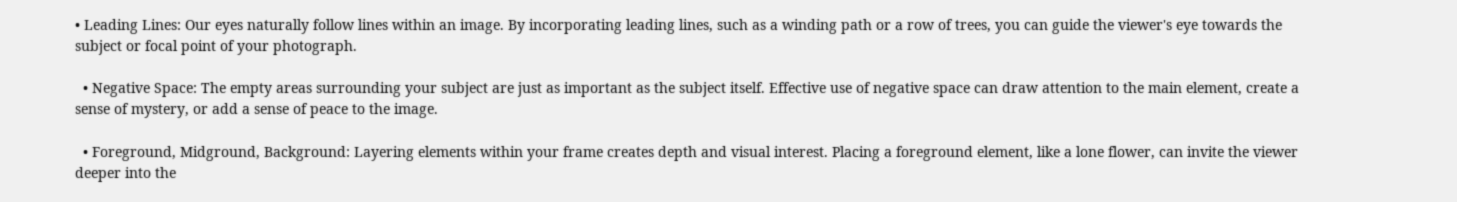• Leading Lines: Our eyes naturally follow lines within an image. By incorporating leading lines, such as a winding path or a row of trees, you can guide the viewer's eye towards the subject or focal point of your photograph.

  • Negative Space: The empty areas surrounding your subject are just as important as the subject itself. Effective use of negative space can draw attention to the main element, create a sense of mystery, or add a sense of peace to the image.

  • Foreground, Midground, Background: Layering elements within your frame creates depth and visual interest. Placing a foreground element, like a lone flower, can invite the viewer deeper into the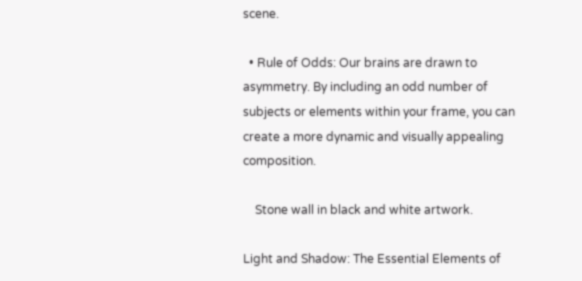scene.

  • Rule of Odds: Our brains are drawn to asymmetry. By including an odd number of subjects or elements within your frame, you can create a more dynamic and visually appealing composition.

    Stone wall in black and white artwork.

Light and Shadow: The Essential Elements of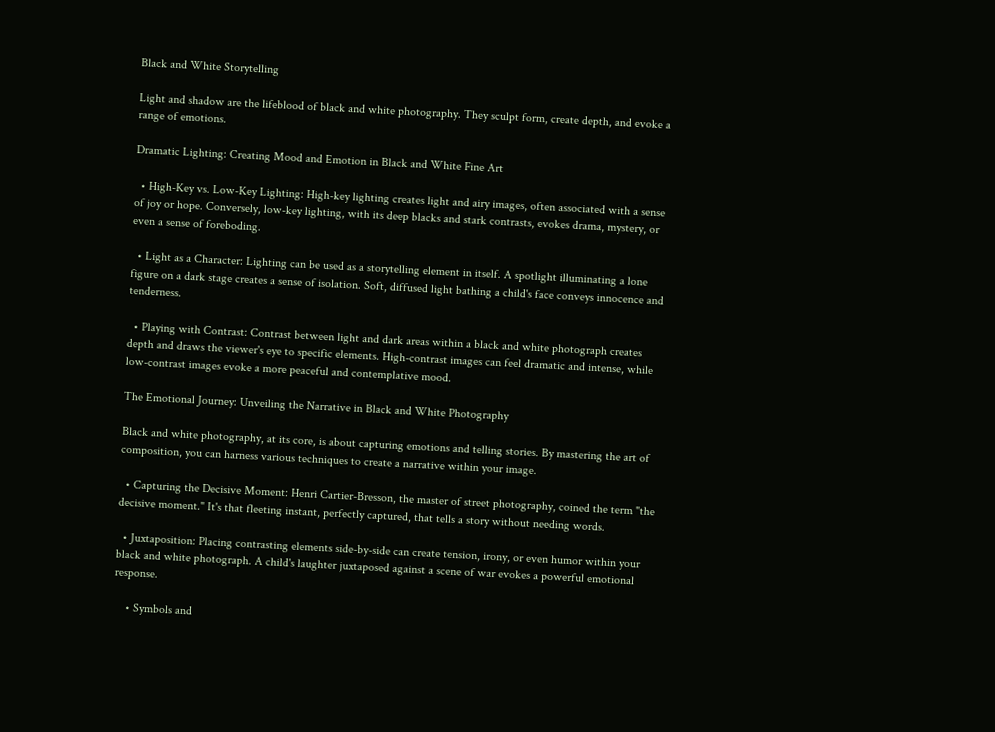Black and White Storytelling

Light and shadow are the lifeblood of black and white photography. They sculpt form, create depth, and evoke a range of emotions.

Dramatic Lighting: Creating Mood and Emotion in Black and White Fine Art

  • High-Key vs. Low-Key Lighting: High-key lighting creates light and airy images, often associated with a sense of joy or hope. Conversely, low-key lighting, with its deep blacks and stark contrasts, evokes drama, mystery, or even a sense of foreboding.

  • Light as a Character: Lighting can be used as a storytelling element in itself. A spotlight illuminating a lone figure on a dark stage creates a sense of isolation. Soft, diffused light bathing a child's face conveys innocence and tenderness.

  • Playing with Contrast: Contrast between light and dark areas within a black and white photograph creates depth and draws the viewer's eye to specific elements. High-contrast images can feel dramatic and intense, while low-contrast images evoke a more peaceful and contemplative mood.

The Emotional Journey: Unveiling the Narrative in Black and White Photography

Black and white photography, at its core, is about capturing emotions and telling stories. By mastering the art of composition, you can harness various techniques to create a narrative within your image.

  • Capturing the Decisive Moment: Henri Cartier-Bresson, the master of street photography, coined the term "the decisive moment." It's that fleeting instant, perfectly captured, that tells a story without needing words.

  • Juxtaposition: Placing contrasting elements side-by-side can create tension, irony, or even humor within your black and white photograph. A child's laughter juxtaposed against a scene of war evokes a powerful emotional response.

    • Symbols and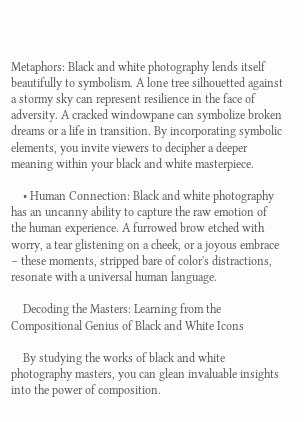Metaphors: Black and white photography lends itself beautifully to symbolism. A lone tree silhouetted against a stormy sky can represent resilience in the face of adversity. A cracked windowpane can symbolize broken dreams or a life in transition. By incorporating symbolic elements, you invite viewers to decipher a deeper meaning within your black and white masterpiece.

    • Human Connection: Black and white photography has an uncanny ability to capture the raw emotion of the human experience. A furrowed brow etched with worry, a tear glistening on a cheek, or a joyous embrace – these moments, stripped bare of color's distractions, resonate with a universal human language.

    Decoding the Masters: Learning from the Compositional Genius of Black and White Icons

    By studying the works of black and white photography masters, you can glean invaluable insights into the power of composition.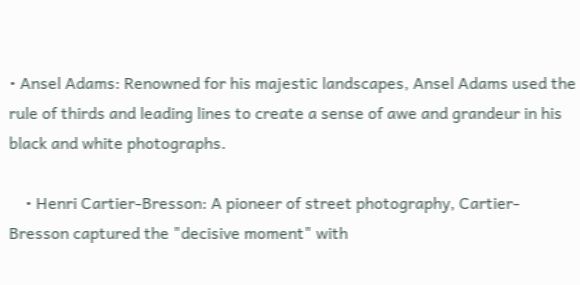• Ansel Adams: Renowned for his majestic landscapes, Ansel Adams used the rule of thirds and leading lines to create a sense of awe and grandeur in his black and white photographs.

    • Henri Cartier-Bresson: A pioneer of street photography, Cartier-Bresson captured the "decisive moment" with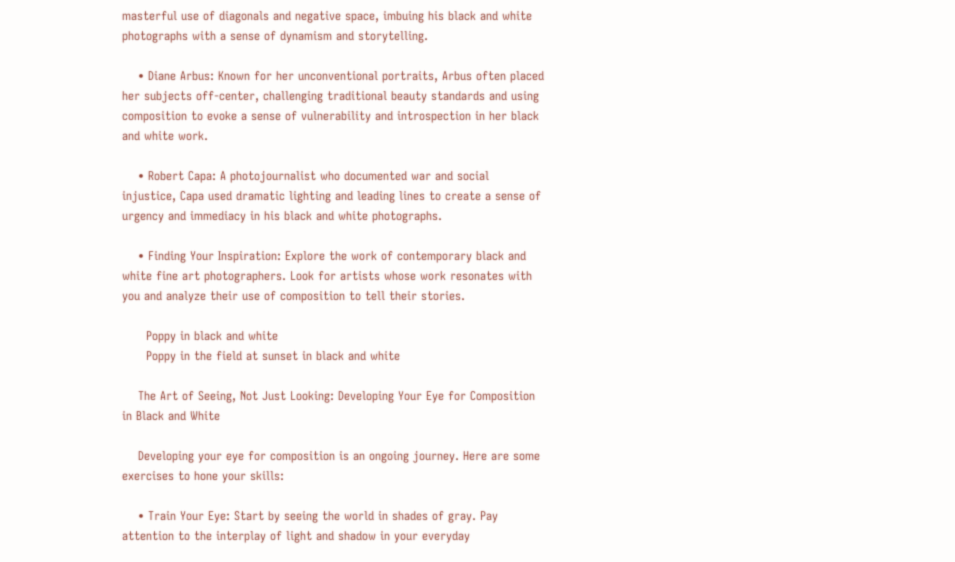masterful use of diagonals and negative space, imbuing his black and white photographs with a sense of dynamism and storytelling.

    • Diane Arbus: Known for her unconventional portraits, Arbus often placed her subjects off-center, challenging traditional beauty standards and using composition to evoke a sense of vulnerability and introspection in her black and white work.

    • Robert Capa: A photojournalist who documented war and social injustice, Capa used dramatic lighting and leading lines to create a sense of urgency and immediacy in his black and white photographs.

    • Finding Your Inspiration: Explore the work of contemporary black and white fine art photographers. Look for artists whose work resonates with you and analyze their use of composition to tell their stories.

      Poppy in black and white
      Poppy in the field at sunset in black and white

    The Art of Seeing, Not Just Looking: Developing Your Eye for Composition in Black and White

    Developing your eye for composition is an ongoing journey. Here are some exercises to hone your skills:

    • Train Your Eye: Start by seeing the world in shades of gray. Pay attention to the interplay of light and shadow in your everyday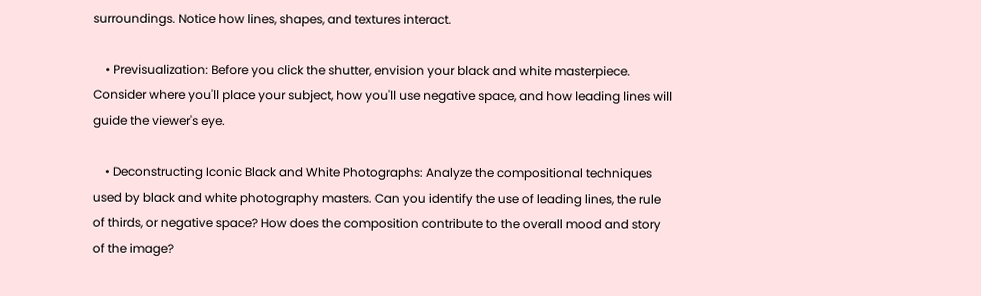surroundings. Notice how lines, shapes, and textures interact.

    • Previsualization: Before you click the shutter, envision your black and white masterpiece. Consider where you'll place your subject, how you'll use negative space, and how leading lines will guide the viewer's eye.

    • Deconstructing Iconic Black and White Photographs: Analyze the compositional techniques used by black and white photography masters. Can you identify the use of leading lines, the rule of thirds, or negative space? How does the composition contribute to the overall mood and story of the image?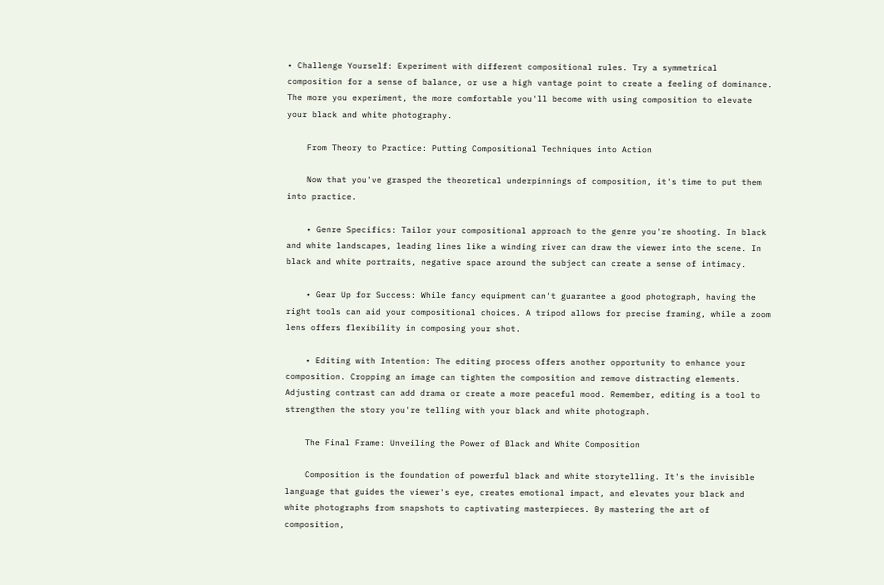• Challenge Yourself: Experiment with different compositional rules. Try a symmetrical composition for a sense of balance, or use a high vantage point to create a feeling of dominance. The more you experiment, the more comfortable you'll become with using composition to elevate your black and white photography.

    From Theory to Practice: Putting Compositional Techniques into Action

    Now that you've grasped the theoretical underpinnings of composition, it's time to put them into practice.

    • Genre Specifics: Tailor your compositional approach to the genre you're shooting. In black and white landscapes, leading lines like a winding river can draw the viewer into the scene. In black and white portraits, negative space around the subject can create a sense of intimacy.

    • Gear Up for Success: While fancy equipment can't guarantee a good photograph, having the right tools can aid your compositional choices. A tripod allows for precise framing, while a zoom lens offers flexibility in composing your shot.

    • Editing with Intention: The editing process offers another opportunity to enhance your composition. Cropping an image can tighten the composition and remove distracting elements. Adjusting contrast can add drama or create a more peaceful mood. Remember, editing is a tool to strengthen the story you're telling with your black and white photograph.

    The Final Frame: Unveiling the Power of Black and White Composition

    Composition is the foundation of powerful black and white storytelling. It's the invisible language that guides the viewer's eye, creates emotional impact, and elevates your black and white photographs from snapshots to captivating masterpieces. By mastering the art of composition,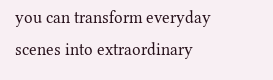you can transform everyday scenes into extraordinary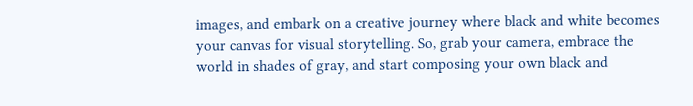images, and embark on a creative journey where black and white becomes your canvas for visual storytelling. So, grab your camera, embrace the world in shades of gray, and start composing your own black and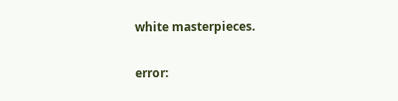white masterpieces.

error: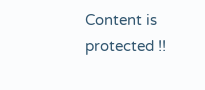Content is protected !!